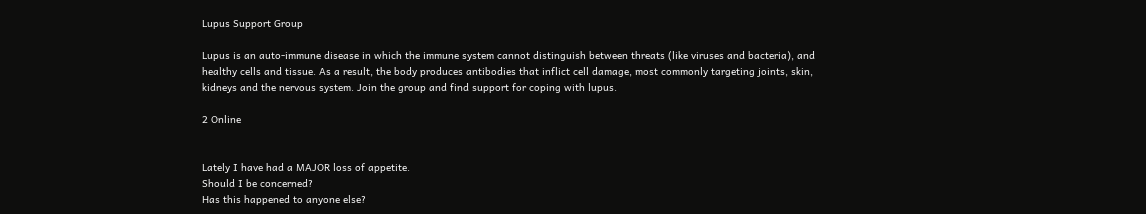Lupus Support Group

Lupus is an auto-immune disease in which the immune system cannot distinguish between threats (like viruses and bacteria), and healthy cells and tissue. As a result, the body produces antibodies that inflict cell damage, most commonly targeting joints, skin, kidneys and the nervous system. Join the group and find support for coping with lupus.

2 Online


Lately I have had a MAJOR loss of appetite.
Should I be concerned?
Has this happened to anyone else?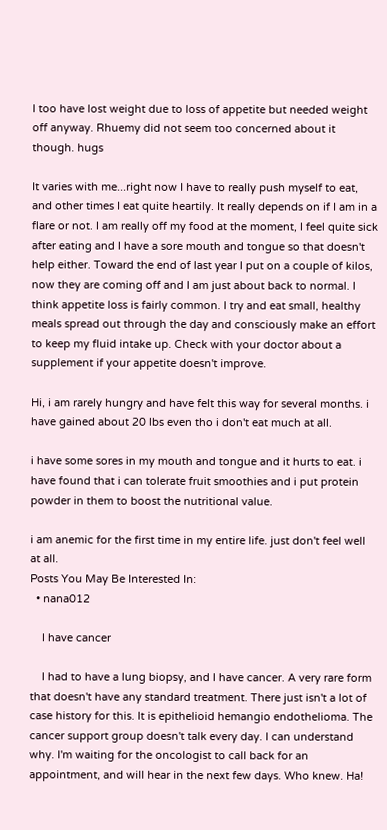I too have lost weight due to loss of appetite but needed weight off anyway. Rhuemy did not seem too concerned about it though. hugs

It varies with me...right now I have to really push myself to eat, and other times I eat quite heartily. It really depends on if I am in a flare or not. I am really off my food at the moment, I feel quite sick after eating and I have a sore mouth and tongue so that doesn't help either. Toward the end of last year I put on a couple of kilos, now they are coming off and I am just about back to normal. I think appetite loss is fairly common. I try and eat small, healthy meals spread out through the day and consciously make an effort to keep my fluid intake up. Check with your doctor about a supplement if your appetite doesn't improve.

Hi, i am rarely hungry and have felt this way for several months. i have gained about 20 lbs even tho i don't eat much at all.

i have some sores in my mouth and tongue and it hurts to eat. i have found that i can tolerate fruit smoothies and i put protein powder in them to boost the nutritional value.

i am anemic for the first time in my entire life. just don't feel well at all.
Posts You May Be Interested In:
  • nana012

    I have cancer

    I had to have a lung biopsy, and I have cancer. A very rare form that doesn't have any standard treatment. There just isn't a lot of case history for this. It is epithelioid hemangio endothelioma. The cancer support group doesn't talk every day. I can understand why. I'm waiting for the oncologist to call back for an appointment, and will hear in the next few days. Who knew. Ha!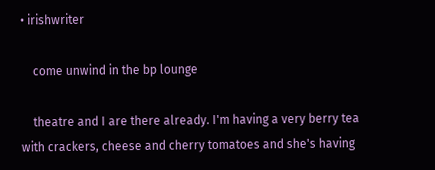• irishwriter

    come unwind in the bp lounge

    theatre and I are there already. I'm having a very berry tea with crackers, cheese and cherry tomatoes and she's having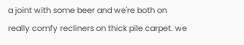a joint with some beer and we're both on really comfy recliners on thick pile carpet. we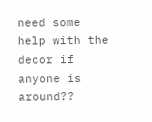need some help with the decor if anyone is around??